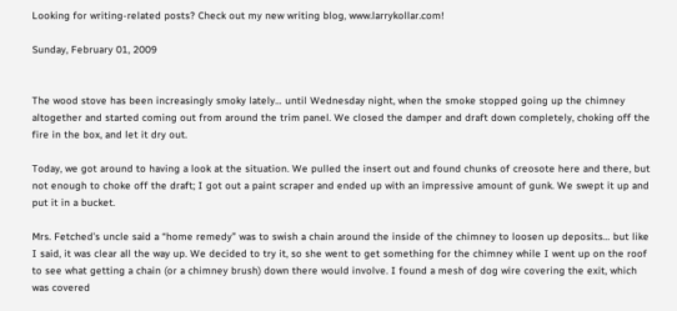Looking for writing-related posts? Check out my new writing blog, www.larrykollar.com!

Sunday, February 01, 2009


The wood stove has been increasingly smoky lately… until Wednesday night, when the smoke stopped going up the chimney altogether and started coming out from around the trim panel. We closed the damper and draft down completely, choking off the fire in the box, and let it dry out.

Today, we got around to having a look at the situation. We pulled the insert out and found chunks of creosote here and there, but not enough to choke off the draft; I got out a paint scraper and ended up with an impressive amount of gunk. We swept it up and put it in a bucket.

Mrs. Fetched’s uncle said a “home remedy” was to swish a chain around the inside of the chimney to loosen up deposits… but like I said, it was clear all the way up. We decided to try it, so she went to get something for the chimney while I went up on the roof to see what getting a chain (or a chimney brush) down there would involve. I found a mesh of dog wire covering the exit, which was covered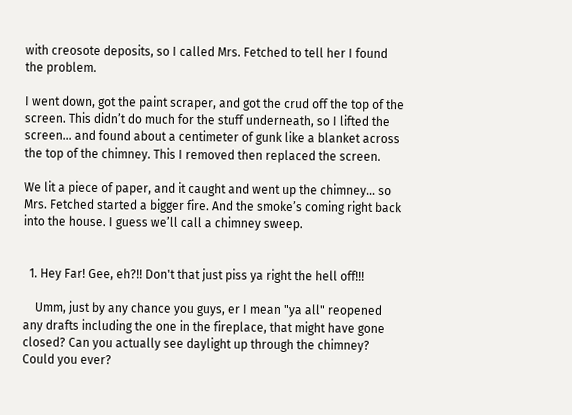with creosote deposits, so I called Mrs. Fetched to tell her I found the problem.

I went down, got the paint scraper, and got the crud off the top of the screen. This didn’t do much for the stuff underneath, so I lifted the screen… and found about a centimeter of gunk like a blanket across the top of the chimney. This I removed then replaced the screen.

We lit a piece of paper, and it caught and went up the chimney… so Mrs. Fetched started a bigger fire. And the smoke’s coming right back into the house. I guess we’ll call a chimney sweep.


  1. Hey Far! Gee, eh?!! Don't that just piss ya right the hell off!!!

    Umm, just by any chance you guys, er I mean "ya all" reopened any drafts including the one in the fireplace, that might have gone closed? Can you actually see daylight up through the chimney? Could you ever?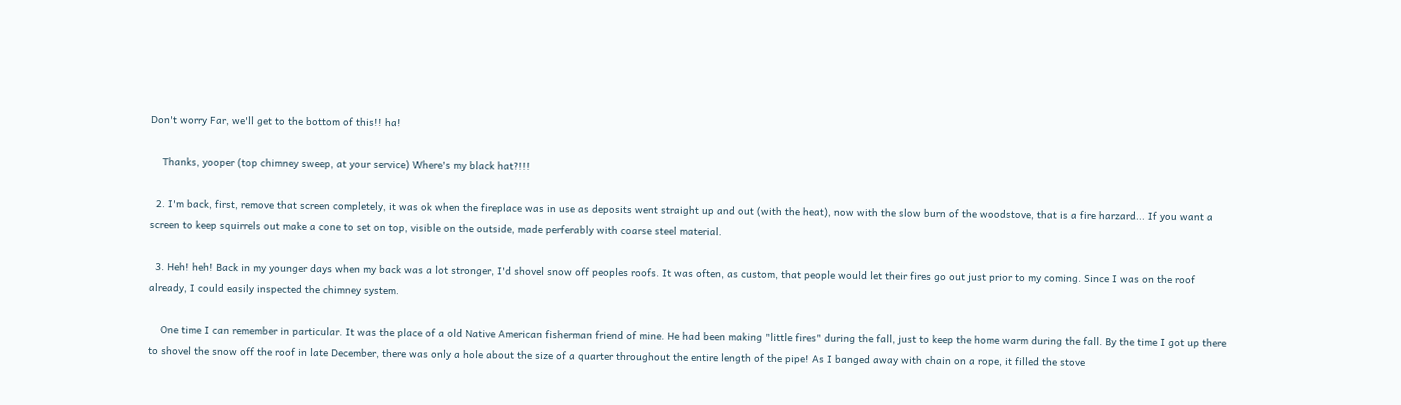Don't worry Far, we'll get to the bottom of this!! ha!

    Thanks, yooper (top chimney sweep, at your service) Where's my black hat?!!!

  2. I'm back, first, remove that screen completely, it was ok when the fireplace was in use as deposits went straight up and out (with the heat), now with the slow burn of the woodstove, that is a fire harzard... If you want a screen to keep squirrels out make a cone to set on top, visible on the outside, made perferably with coarse steel material.

  3. Heh! heh! Back in my younger days when my back was a lot stronger, I'd shovel snow off peoples roofs. It was often, as custom, that people would let their fires go out just prior to my coming. Since I was on the roof already, I could easily inspected the chimney system.

    One time I can remember in particular. It was the place of a old Native American fisherman friend of mine. He had been making "little fires" during the fall, just to keep the home warm during the fall. By the time I got up there to shovel the snow off the roof in late December, there was only a hole about the size of a quarter throughout the entire length of the pipe! As I banged away with chain on a rope, it filled the stove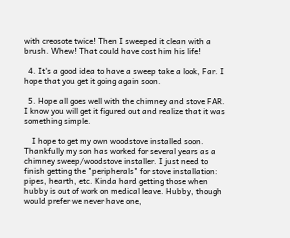with creosote twice! Then I sweeped it clean with a brush. Whew! That could have cost him his life!

  4. It's a good idea to have a sweep take a look, Far. I hope that you get it going again soon.

  5. Hope all goes well with the chimney and stove FAR. I know you will get it figured out and realize that it was something simple.

    I hope to get my own woodstove installed soon. Thankfully my son has worked for several years as a chimney sweep/woodstove installer. I just need to finish getting the "peripherals" for stove installation: pipes, hearth, etc. Kinda hard getting those when hubby is out of work on medical leave. Hubby, though would prefer we never have one,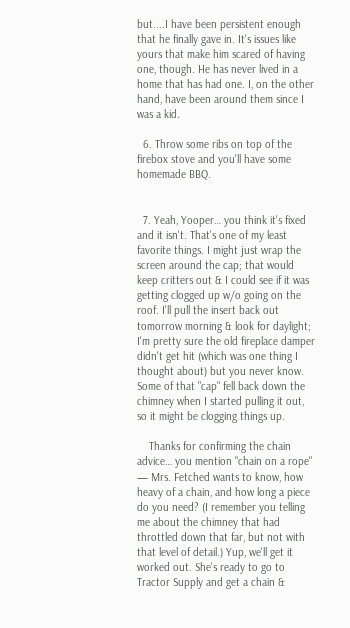but....I have been persistent enough that he finally gave in. It's issues like yours that make him scared of having one, though. He has never lived in a home that has had one. I, on the other hand, have been around them since I was a kid.

  6. Throw some ribs on top of the firebox stove and you'll have some homemade BBQ.


  7. Yeah, Yooper… you think it's fixed and it isn't. That's one of my least favorite things. I might just wrap the screen around the cap; that would keep critters out & I could see if it was getting clogged up w/o going on the roof. I'll pull the insert back out tomorrow morning & look for daylight; I'm pretty sure the old fireplace damper didn't get hit (which was one thing I thought about) but you never know. Some of that "cap" fell back down the chimney when I started pulling it out, so it might be clogging things up.

    Thanks for confirming the chain advice… you mention "chain on a rope" — Mrs. Fetched wants to know, how heavy of a chain, and how long a piece do you need? (I remember you telling me about the chimney that had throttled down that far, but not with that level of detail.) Yup, we'll get it worked out. She's ready to go to Tractor Supply and get a chain &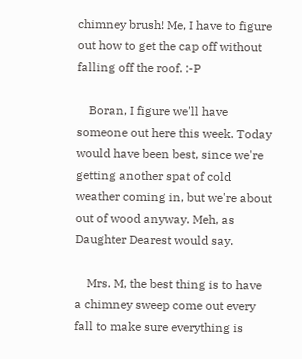chimney brush! Me, I have to figure out how to get the cap off without falling off the roof. :-P

    Boran, I figure we'll have someone out here this week. Today would have been best, since we're getting another spat of cold weather coming in, but we're about out of wood anyway. Meh, as Daughter Dearest would say.

    Mrs. M, the best thing is to have a chimney sweep come out every fall to make sure everything is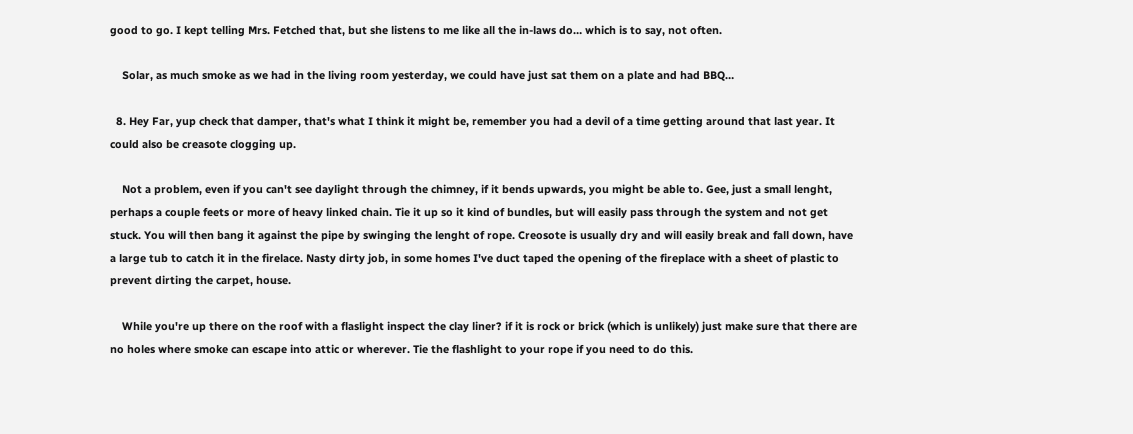good to go. I kept telling Mrs. Fetched that, but she listens to me like all the in-laws do… which is to say, not often.

    Solar, as much smoke as we had in the living room yesterday, we could have just sat them on a plate and had BBQ…

  8. Hey Far, yup check that damper, that's what I think it might be, remember you had a devil of a time getting around that last year. It could also be creasote clogging up.

    Not a problem, even if you can't see daylight through the chimney, if it bends upwards, you might be able to. Gee, just a small lenght, perhaps a couple feets or more of heavy linked chain. Tie it up so it kind of bundles, but will easily pass through the system and not get stuck. You will then bang it against the pipe by swinging the lenght of rope. Creosote is usually dry and will easily break and fall down, have a large tub to catch it in the firelace. Nasty dirty job, in some homes I've duct taped the opening of the fireplace with a sheet of plastic to prevent dirting the carpet, house.

    While you're up there on the roof with a flaslight inspect the clay liner? if it is rock or brick (which is unlikely) just make sure that there are no holes where smoke can escape into attic or wherever. Tie the flashlight to your rope if you need to do this.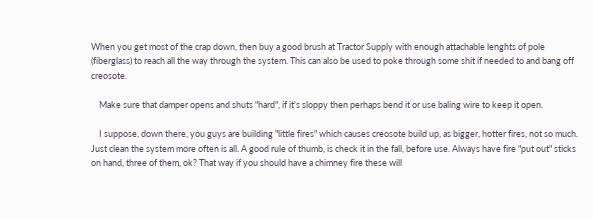When you get most of the crap down, then buy a good brush at Tractor Supply with enough attachable lenghts of pole (fiberglass) to reach all the way through the system. This can also be used to poke through some shit if needed to and bang off creosote.

    Make sure that damper opens and shuts "hard", if it's sloppy then perhaps bend it or use baling wire to keep it open.

    I suppose, down there, you guys are building "little fires" which causes creosote build up, as bigger, hotter fires, not so much. Just clean the system more often is all. A good rule of thumb, is check it in the fall, before use. Always have fire "put out" sticks on hand, three of them, ok? That way if you should have a chimney fire these will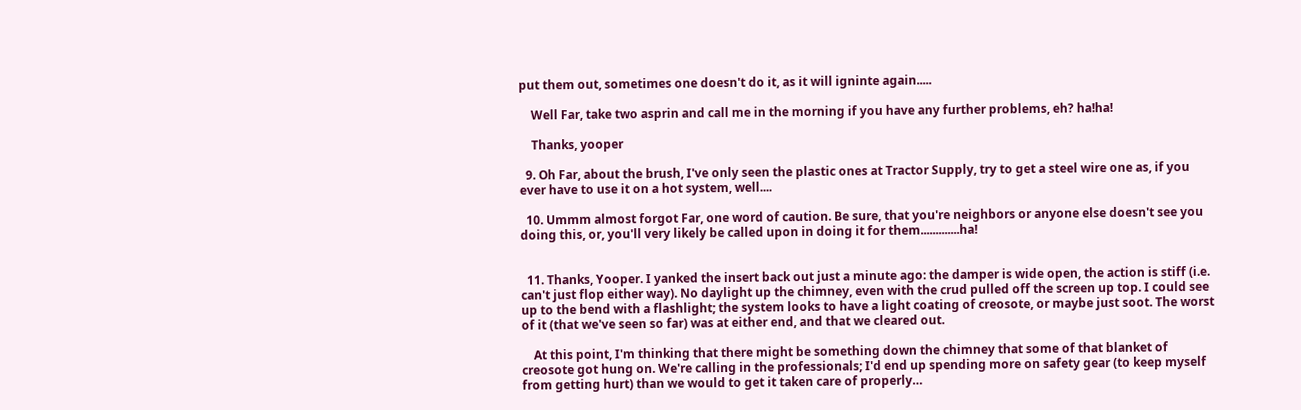put them out, sometimes one doesn't do it, as it will igninte again.....

    Well Far, take two asprin and call me in the morning if you have any further problems, eh? ha!ha!

    Thanks, yooper

  9. Oh Far, about the brush, I've only seen the plastic ones at Tractor Supply, try to get a steel wire one as, if you ever have to use it on a hot system, well....

  10. Ummm almost forgot Far, one word of caution. Be sure, that you're neighbors or anyone else doesn't see you doing this, or, you'll very likely be called upon in doing it for them.............ha!


  11. Thanks, Yooper. I yanked the insert back out just a minute ago: the damper is wide open, the action is stiff (i.e. can't just flop either way). No daylight up the chimney, even with the crud pulled off the screen up top. I could see up to the bend with a flashlight; the system looks to have a light coating of creosote, or maybe just soot. The worst of it (that we've seen so far) was at either end, and that we cleared out.

    At this point, I'm thinking that there might be something down the chimney that some of that blanket of creosote got hung on. We're calling in the professionals; I'd end up spending more on safety gear (to keep myself from getting hurt) than we would to get it taken care of properly…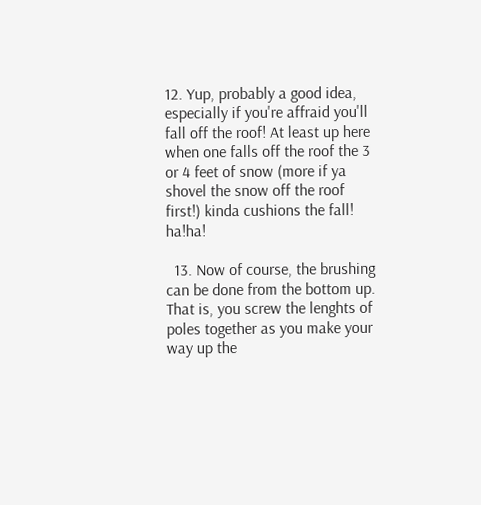12. Yup, probably a good idea, especially if you're affraid you'll fall off the roof! At least up here when one falls off the roof the 3 or 4 feet of snow (more if ya shovel the snow off the roof first!) kinda cushions the fall! ha!ha!

  13. Now of course, the brushing can be done from the bottom up. That is, you screw the lenghts of poles together as you make your way up the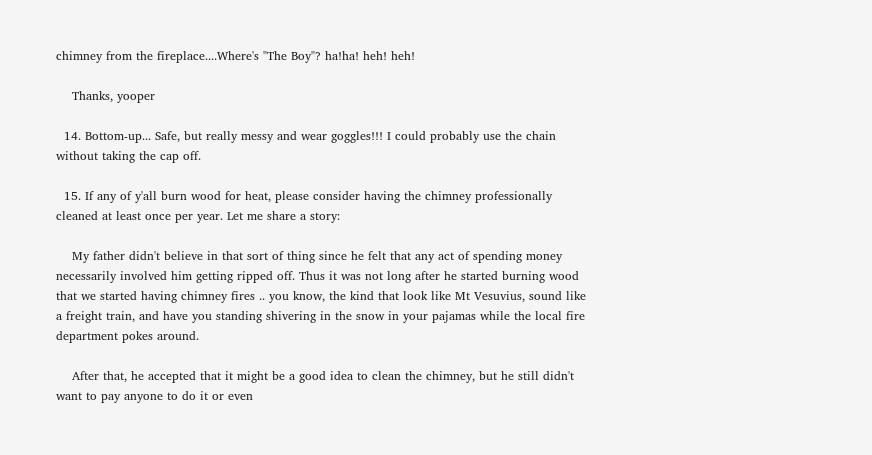chimney from the fireplace....Where's "The Boy"? ha!ha! heh! heh!

    Thanks, yooper

  14. Bottom-up... Safe, but really messy and wear goggles!!! I could probably use the chain without taking the cap off.

  15. If any of y'all burn wood for heat, please consider having the chimney professionally cleaned at least once per year. Let me share a story:

    My father didn't believe in that sort of thing since he felt that any act of spending money necessarily involved him getting ripped off. Thus it was not long after he started burning wood that we started having chimney fires .. you know, the kind that look like Mt Vesuvius, sound like a freight train, and have you standing shivering in the snow in your pajamas while the local fire department pokes around.

    After that, he accepted that it might be a good idea to clean the chimney, but he still didn't want to pay anyone to do it or even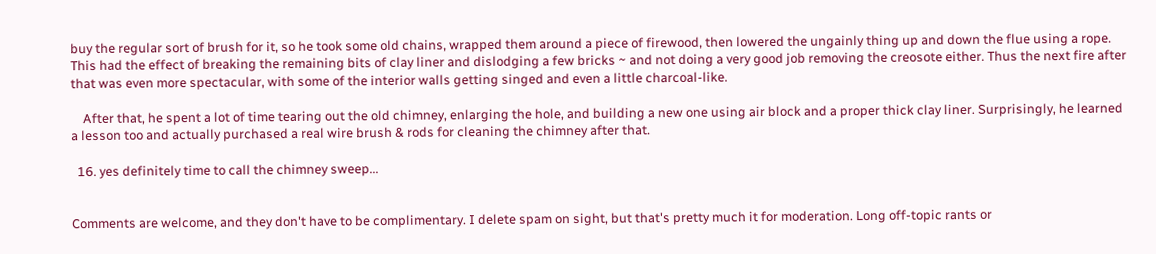buy the regular sort of brush for it, so he took some old chains, wrapped them around a piece of firewood, then lowered the ungainly thing up and down the flue using a rope. This had the effect of breaking the remaining bits of clay liner and dislodging a few bricks ~ and not doing a very good job removing the creosote either. Thus the next fire after that was even more spectacular, with some of the interior walls getting singed and even a little charcoal-like.

    After that, he spent a lot of time tearing out the old chimney, enlarging the hole, and building a new one using air block and a proper thick clay liner. Surprisingly, he learned a lesson too and actually purchased a real wire brush & rods for cleaning the chimney after that.

  16. yes definitely time to call the chimney sweep...


Comments are welcome, and they don't have to be complimentary. I delete spam on sight, but that's pretty much it for moderation. Long off-topic rants or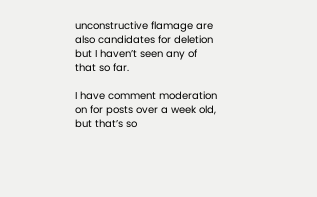unconstructive flamage are also candidates for deletion but I haven’t seen any of that so far.

I have comment moderation on for posts over a week old, but that’s so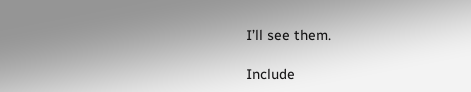I’ll see them.

Include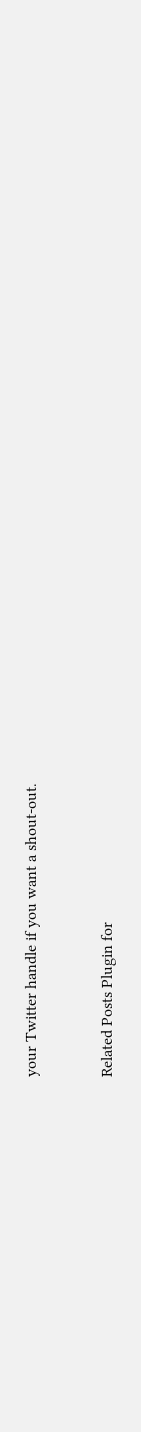your Twitter handle if you want a shout-out.


Related Posts Plugin for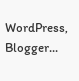WordPress, Blogger...